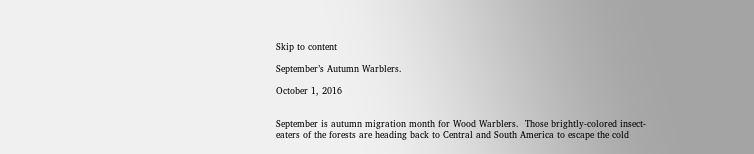Skip to content

September’s Autumn Warblers.

October 1, 2016


September is autumn migration month for Wood Warblers.  Those brightly-colored insect-eaters of the forests are heading back to Central and South America to escape the cold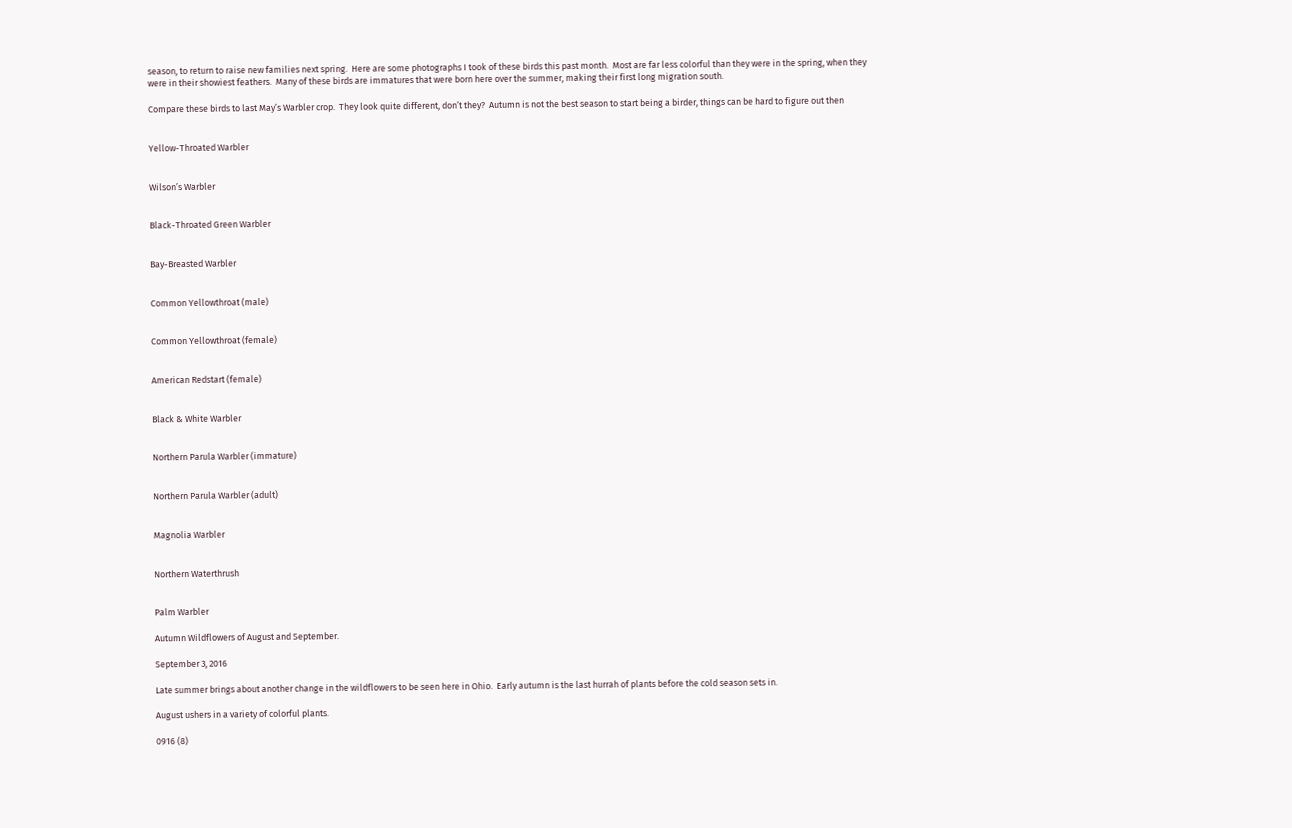season, to return to raise new families next spring.  Here are some photographs I took of these birds this past month.  Most are far less colorful than they were in the spring, when they were in their showiest feathers.  Many of these birds are immatures that were born here over the summer, making their first long migration south.

Compare these birds to last May’s Warbler crop.  They look quite different, don’t they?  Autumn is not the best season to start being a birder, things can be hard to figure out then


Yellow-Throated Warbler


Wilson’s Warbler


Black-Throated Green Warbler


Bay-Breasted Warbler


Common Yellowthroat (male)


Common Yellowthroat (female)


American Redstart (female)


Black & White Warbler


Northern Parula Warbler (immature)


Northern Parula Warbler (adult)


Magnolia Warbler


Northern Waterthrush


Palm Warbler

Autumn Wildflowers of August and September.

September 3, 2016

Late summer brings about another change in the wildflowers to be seen here in Ohio.  Early autumn is the last hurrah of plants before the cold season sets in.

August ushers in a variety of colorful plants.

0916 (8)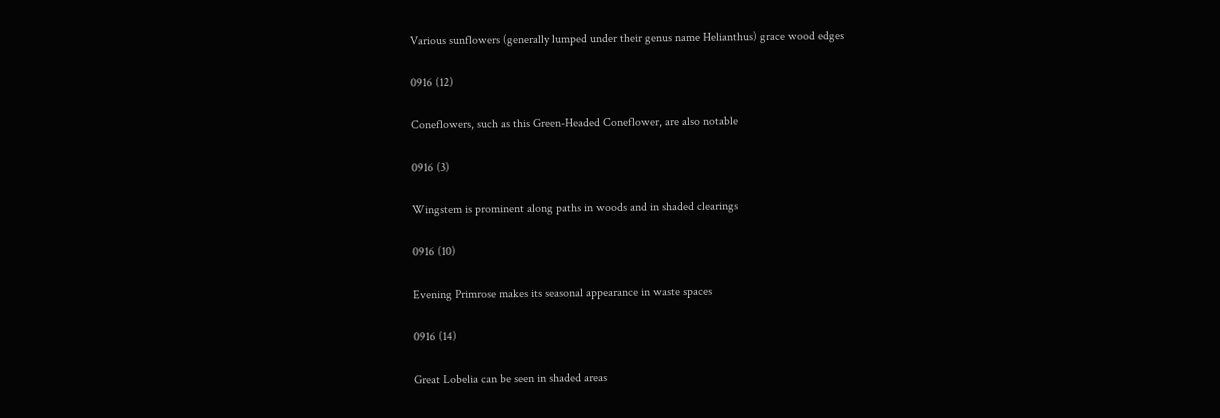Various sunflowers (generally lumped under their genus name Helianthus) grace wood edges

0916 (12)

Coneflowers, such as this Green-Headed Coneflower, are also notable

0916 (3)

Wingstem is prominent along paths in woods and in shaded clearings

0916 (10)

Evening Primrose makes its seasonal appearance in waste spaces

0916 (14)

Great Lobelia can be seen in shaded areas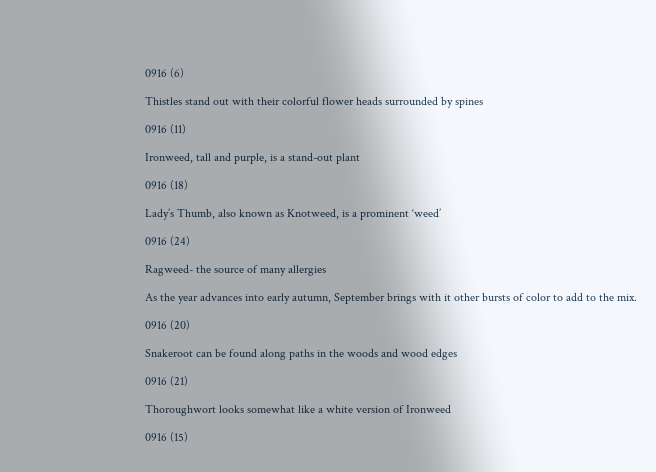0916 (6)

Thistles stand out with their colorful flower heads surrounded by spines

0916 (11)

Ironweed, tall and purple, is a stand-out plant

0916 (18)

Lady’s Thumb, also known as Knotweed, is a prominent ‘weed’

0916 (24)

Ragweed- the source of many allergies

As the year advances into early autumn, September brings with it other bursts of color to add to the mix.

0916 (20)

Snakeroot can be found along paths in the woods and wood edges

0916 (21)

Thoroughwort looks somewhat like a white version of Ironweed

0916 (15)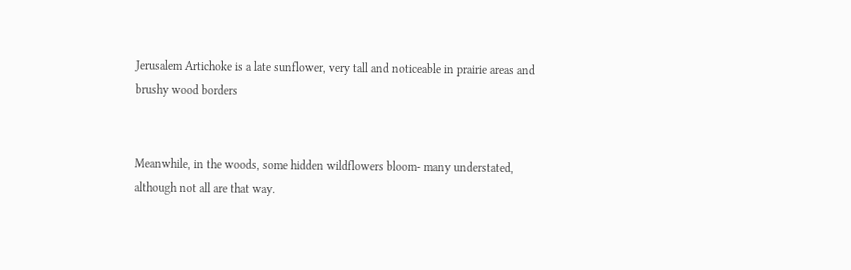Jerusalem Artichoke is a late sunflower, very tall and noticeable in prairie areas and brushy wood borders


Meanwhile, in the woods, some hidden wildflowers bloom- many understated, although not all are that way.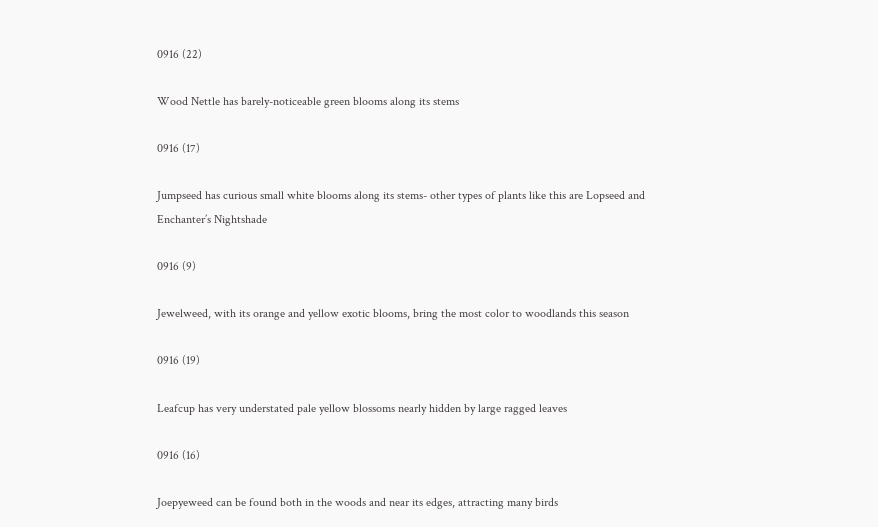0916 (22)

Wood Nettle has barely-noticeable green blooms along its stems

0916 (17)

Jumpseed has curious small white blooms along its stems- other types of plants like this are Lopseed and Enchanter’s Nightshade

0916 (9)

Jewelweed, with its orange and yellow exotic blooms, bring the most color to woodlands this season

0916 (19)

Leafcup has very understated pale yellow blossoms nearly hidden by large ragged leaves

0916 (16)

Joepyeweed can be found both in the woods and near its edges, attracting many birds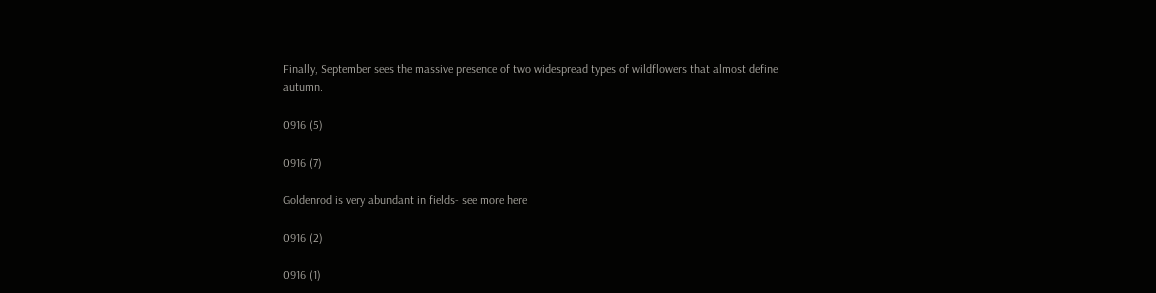Finally, September sees the massive presence of two widespread types of wildflowers that almost define autumn.

0916 (5)

0916 (7)

Goldenrod is very abundant in fields- see more here

0916 (2)

0916 (1)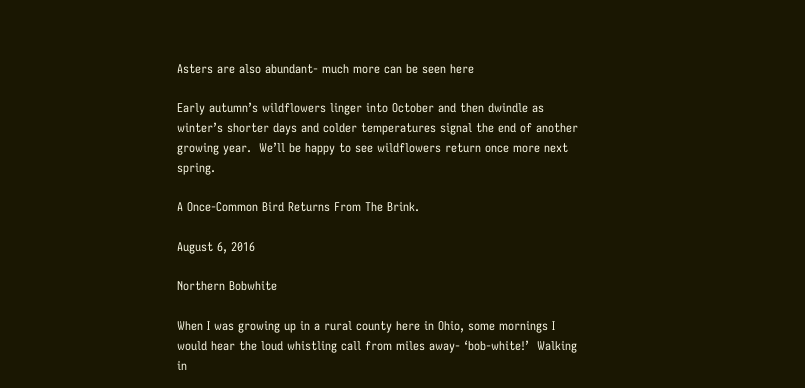Asters are also abundant- much more can be seen here

Early autumn’s wildflowers linger into October and then dwindle as winter’s shorter days and colder temperatures signal the end of another growing year.  We’ll be happy to see wildflowers return once more next spring.

A Once-Common Bird Returns From The Brink.

August 6, 2016

Northern Bobwhite

When I was growing up in a rural county here in Ohio, some mornings I would hear the loud whistling call from miles away- ‘bob-white!’  Walking in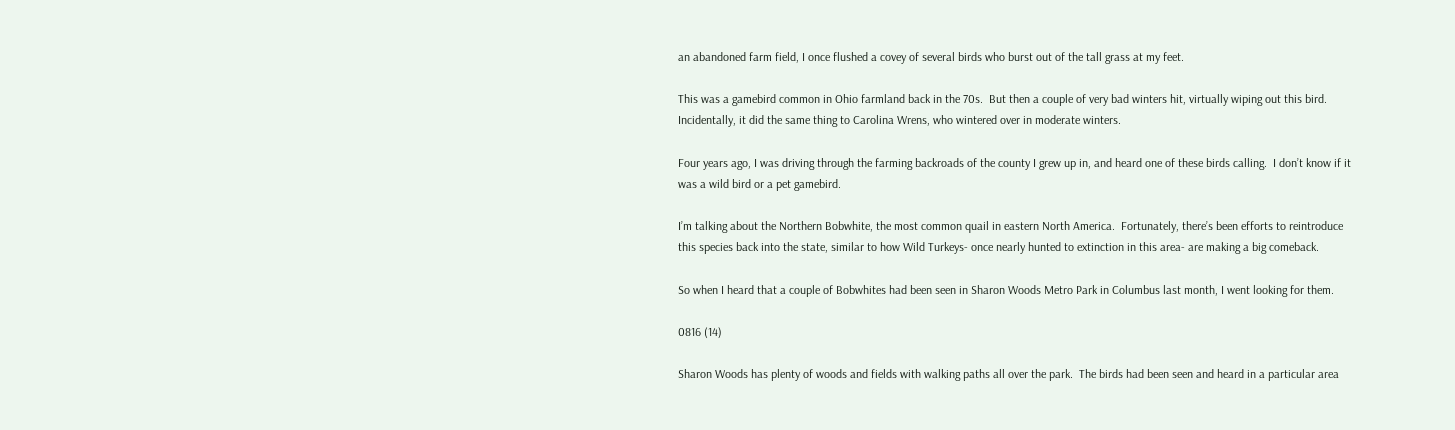an abandoned farm field, I once flushed a covey of several birds who burst out of the tall grass at my feet.

This was a gamebird common in Ohio farmland back in the 70s.  But then a couple of very bad winters hit, virtually wiping out this bird.  Incidentally, it did the same thing to Carolina Wrens, who wintered over in moderate winters.

Four years ago, I was driving through the farming backroads of the county I grew up in, and heard one of these birds calling.  I don’t know if it was a wild bird or a pet gamebird.

I’m talking about the Northern Bobwhite, the most common quail in eastern North America.  Fortunately, there’s been efforts to reintroduce this species back into the state, similar to how Wild Turkeys- once nearly hunted to extinction in this area- are making a big comeback.

So when I heard that a couple of Bobwhites had been seen in Sharon Woods Metro Park in Columbus last month, I went looking for them.

0816 (14)

Sharon Woods has plenty of woods and fields with walking paths all over the park.  The birds had been seen and heard in a particular area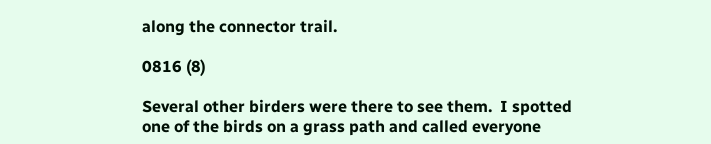along the connector trail.

0816 (8)

Several other birders were there to see them.  I spotted one of the birds on a grass path and called everyone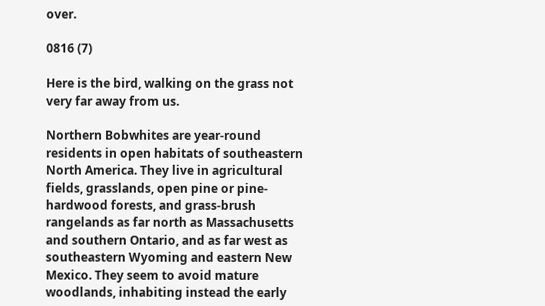over.

0816 (7)

Here is the bird, walking on the grass not very far away from us.

Northern Bobwhites are year-round residents in open habitats of southeastern North America. They live in agricultural fields, grasslands, open pine or pine-hardwood forests, and grass-brush rangelands as far north as Massachusetts and southern Ontario, and as far west as southeastern Wyoming and eastern New Mexico. They seem to avoid mature woodlands, inhabiting instead the early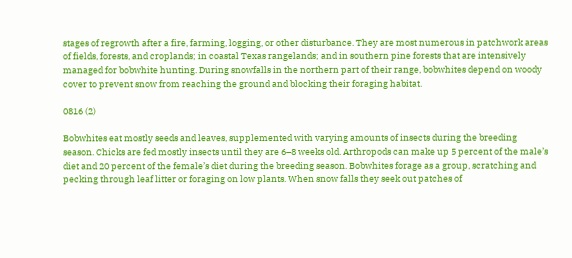stages of regrowth after a fire, farming, logging, or other disturbance. They are most numerous in patchwork areas of fields, forests, and croplands; in coastal Texas rangelands; and in southern pine forests that are intensively managed for bobwhite hunting. During snowfalls in the northern part of their range, bobwhites depend on woody cover to prevent snow from reaching the ground and blocking their foraging habitat.

0816 (2)

Bobwhites eat mostly seeds and leaves, supplemented with varying amounts of insects during the breeding season. Chicks are fed mostly insects until they are 6–8 weeks old. Arthropods can make up 5 percent of the male’s diet and 20 percent of the female’s diet during the breeding season. Bobwhites forage as a group, scratching and pecking through leaf litter or foraging on low plants. When snow falls they seek out patches of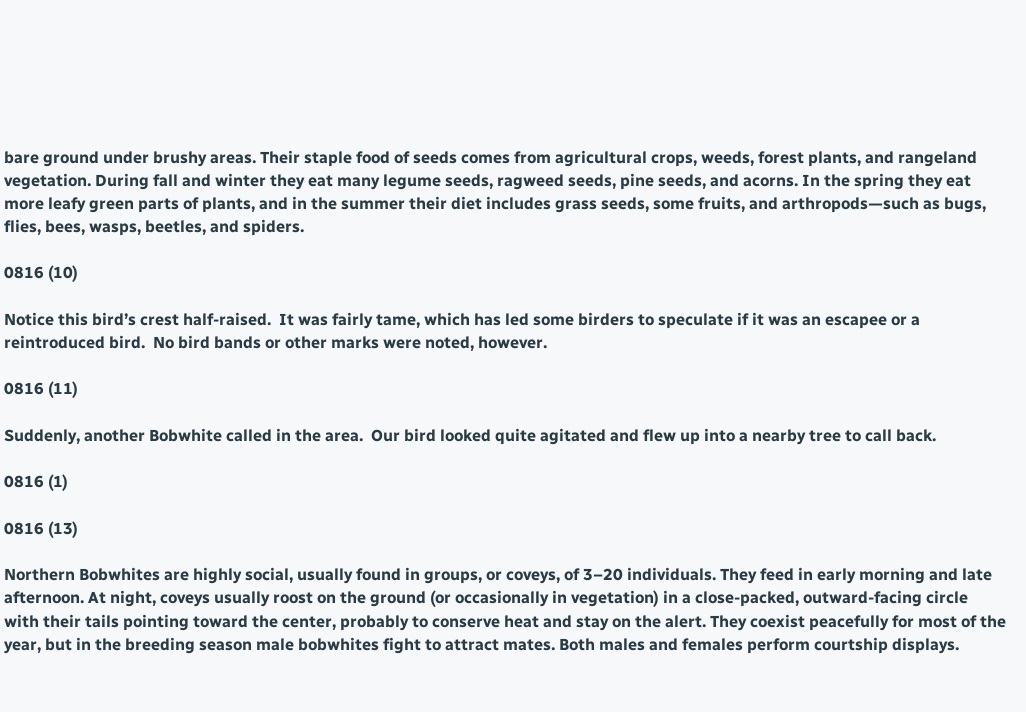bare ground under brushy areas. Their staple food of seeds comes from agricultural crops, weeds, forest plants, and rangeland vegetation. During fall and winter they eat many legume seeds, ragweed seeds, pine seeds, and acorns. In the spring they eat more leafy green parts of plants, and in the summer their diet includes grass seeds, some fruits, and arthropods—such as bugs, flies, bees, wasps, beetles, and spiders.

0816 (10)

Notice this bird’s crest half-raised.  It was fairly tame, which has led some birders to speculate if it was an escapee or a reintroduced bird.  No bird bands or other marks were noted, however.

0816 (11)

Suddenly, another Bobwhite called in the area.  Our bird looked quite agitated and flew up into a nearby tree to call back.

0816 (1)

0816 (13)

Northern Bobwhites are highly social, usually found in groups, or coveys, of 3–20 individuals. They feed in early morning and late afternoon. At night, coveys usually roost on the ground (or occasionally in vegetation) in a close-packed, outward-facing circle with their tails pointing toward the center, probably to conserve heat and stay on the alert. They coexist peacefully for most of the year, but in the breeding season male bobwhites fight to attract mates. Both males and females perform courtship displays.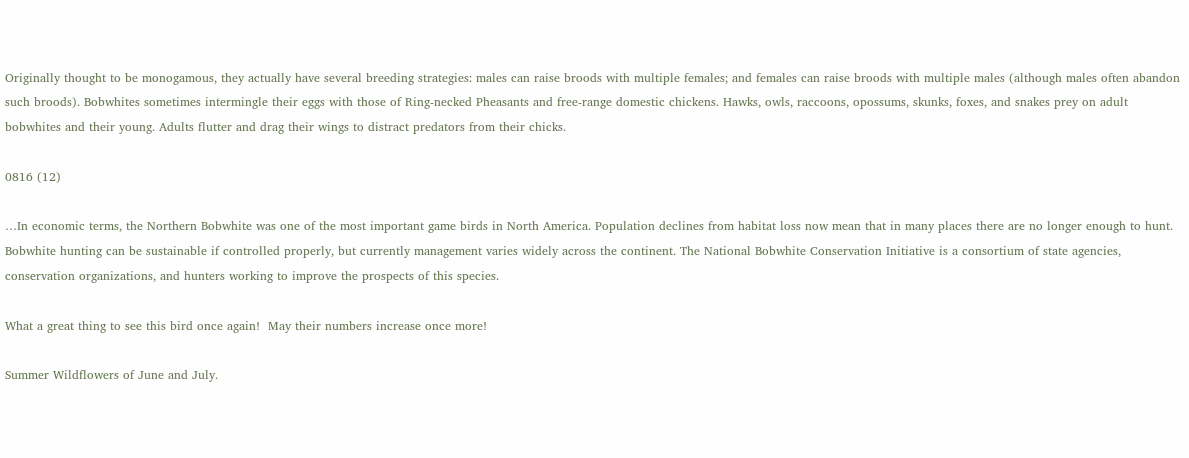Originally thought to be monogamous, they actually have several breeding strategies: males can raise broods with multiple females; and females can raise broods with multiple males (although males often abandon such broods). Bobwhites sometimes intermingle their eggs with those of Ring-necked Pheasants and free-range domestic chickens. Hawks, owls, raccoons, opossums, skunks, foxes, and snakes prey on adult bobwhites and their young. Adults flutter and drag their wings to distract predators from their chicks.

0816 (12)

…In economic terms, the Northern Bobwhite was one of the most important game birds in North America. Population declines from habitat loss now mean that in many places there are no longer enough to hunt. Bobwhite hunting can be sustainable if controlled properly, but currently management varies widely across the continent. The National Bobwhite Conservation Initiative is a consortium of state agencies, conservation organizations, and hunters working to improve the prospects of this species.

What a great thing to see this bird once again!  May their numbers increase once more!

Summer Wildflowers of June and July.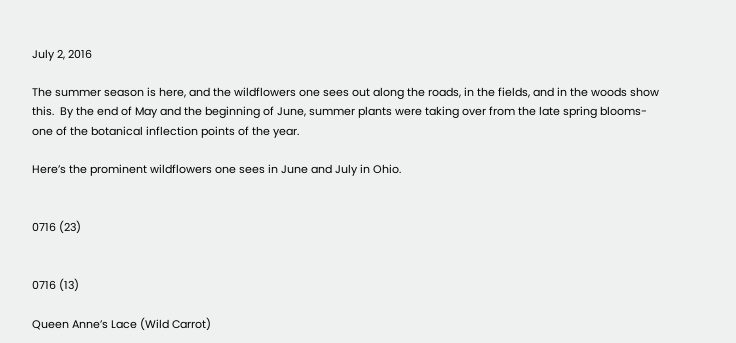July 2, 2016

The summer season is here, and the wildflowers one sees out along the roads, in the fields, and in the woods show this.  By the end of May and the beginning of June, summer plants were taking over from the late spring blooms- one of the botanical inflection points of the year.

Here’s the prominent wildflowers one sees in June and July in Ohio.


0716 (23)


0716 (13)

Queen Anne’s Lace (Wild Carrot)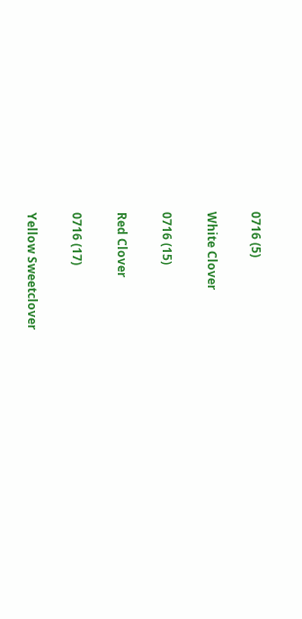0716 (5)

White Clover

0716 (15)

Red Clover

0716 (17)

Yellow Sweetclover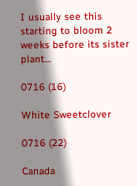I usually see this starting to bloom 2 weeks before its sister plant…

0716 (16)

White Sweetclover

0716 (22)

Canada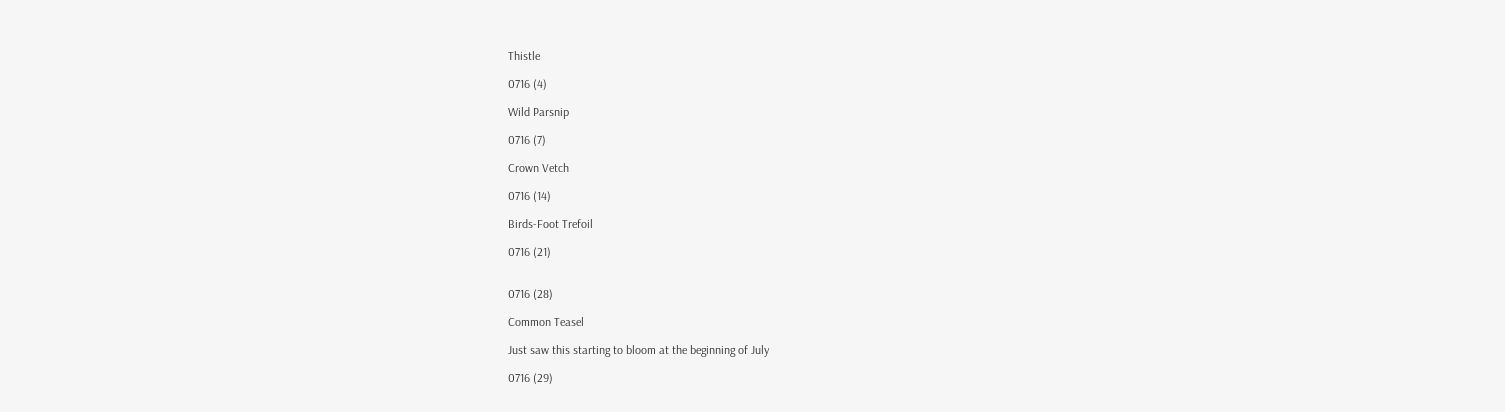Thistle

0716 (4)

Wild Parsnip

0716 (7)

Crown Vetch

0716 (14)

Birds-Foot Trefoil

0716 (21)


0716 (28)

Common Teasel

Just saw this starting to bloom at the beginning of July

0716 (29)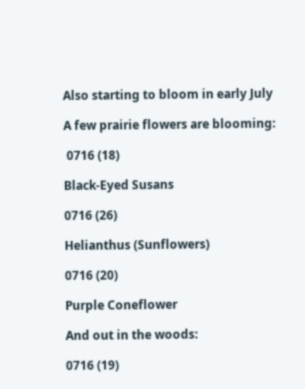Also starting to bloom in early July

A few prairie flowers are blooming:

 0716 (18)

Black-Eyed Susans

0716 (26)

Helianthus (Sunflowers)

0716 (20)

Purple Coneflower

And out in the woods:

0716 (19)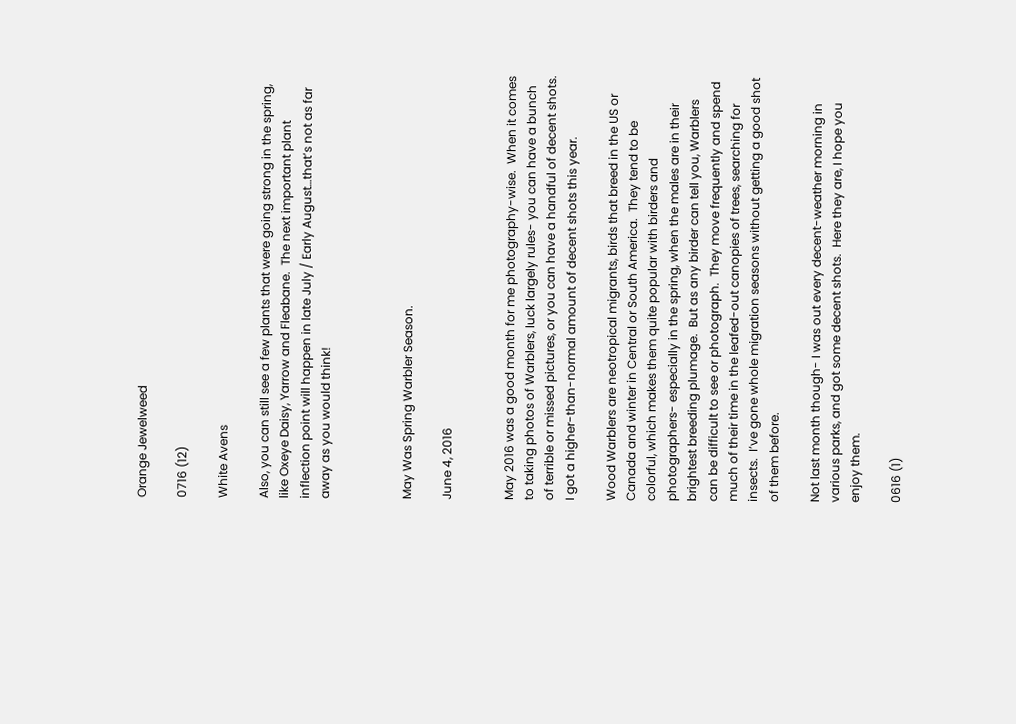Orange Jewelweed

0716 (12)

White Avens

Also, you can still see a few plants that were going strong in the spring, like Oxeye Daisy, Yarrow and Fleabane.  The next important plant inflection point will happen in late July / Early August…that’s not as far away as you would think!



May Was Spring Warbler Season.

June 4, 2016


May 2016 was a good month for me photography-wise.  When it comes to taking photos of Warblers, luck largely rules- you can have a bunch of terrible or missed pictures, or you can have a handful of decent shots.  I got a higher-than-normal amount of decent shots this year.

Wood Warblers are neotropical migrants, birds that breed in the US or Canada and winter in Central or South America.  They tend to be colorful, which makes them quite popular with birders and photographers- especially in the spring, when the males are in their brightest breeding plumage.  But as any birder can tell you, Warblers can be difficult to see or photograph.  They move frequently and spend much of their time in the leafed-out canopies of trees, searching for insects.  I’ve gone whole migration seasons without getting a good shot of them before.

Not last month though- I was out every decent-weather morning in various parks, and got some decent shots.  Here they are, I hope you enjoy them.

0616 (1)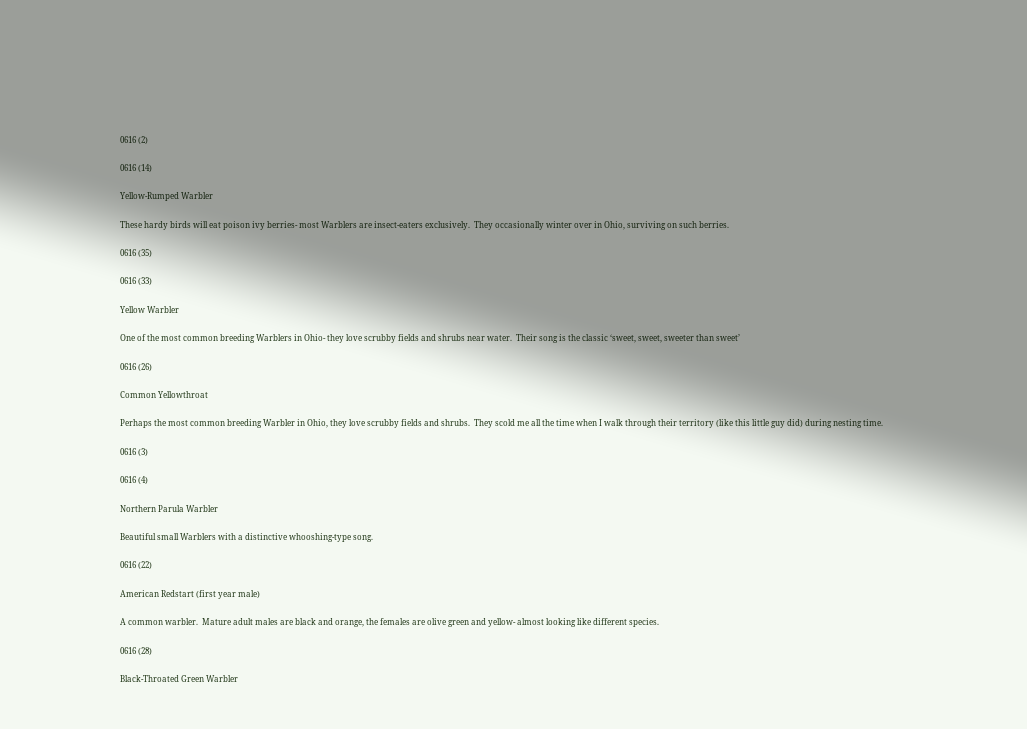0616 (2)

0616 (14)

Yellow-Rumped Warbler

These hardy birds will eat poison ivy berries- most Warblers are insect-eaters exclusively.  They occasionally winter over in Ohio, surviving on such berries.

0616 (35)

0616 (33)

Yellow Warbler

One of the most common breeding Warblers in Ohio- they love scrubby fields and shrubs near water.  Their song is the classic ‘sweet, sweet, sweeter than sweet’

0616 (26)

Common Yellowthroat

Perhaps the most common breeding Warbler in Ohio, they love scrubby fields and shrubs.  They scold me all the time when I walk through their territory (like this little guy did) during nesting time.

0616 (3)

0616 (4)

Northern Parula Warbler

Beautiful small Warblers with a distinctive whooshing-type song.

0616 (22)

American Redstart (first year male)

A common warbler.  Mature adult males are black and orange, the females are olive green and yellow- almost looking like different species.

0616 (28)

Black-Throated Green Warbler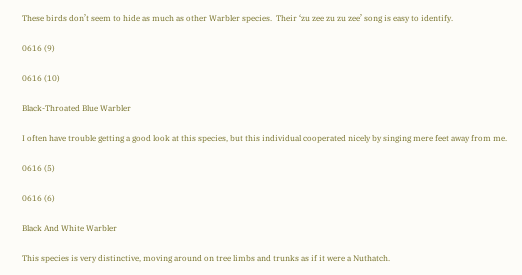These birds don’t seem to hide as much as other Warbler species.  Their ‘zu zee zu zu zee’ song is easy to identify.

0616 (9)

0616 (10)

Black-Throated Blue Warbler

I often have trouble getting a good look at this species, but this individual cooperated nicely by singing mere feet away from me.

0616 (5)

0616 (6)

Black And White Warbler

This species is very distinctive, moving around on tree limbs and trunks as if it were a Nuthatch.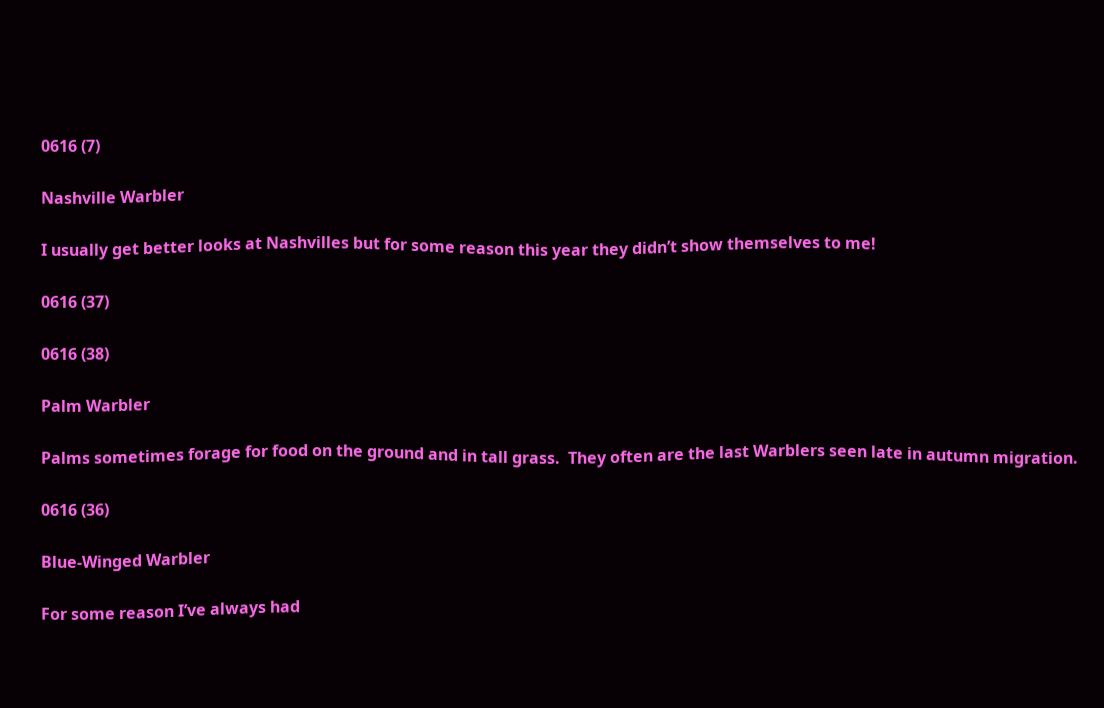0616 (7)

Nashville Warbler

I usually get better looks at Nashvilles but for some reason this year they didn’t show themselves to me!

0616 (37)

0616 (38)

Palm Warbler

Palms sometimes forage for food on the ground and in tall grass.  They often are the last Warblers seen late in autumn migration.

0616 (36)

Blue-Winged Warbler

For some reason I’ve always had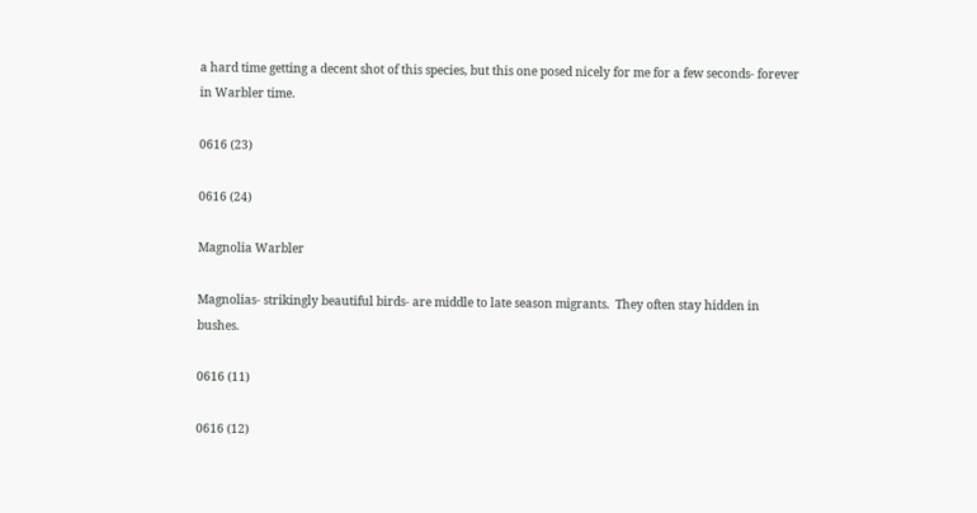a hard time getting a decent shot of this species, but this one posed nicely for me for a few seconds- forever in Warbler time.

0616 (23)

0616 (24)

Magnolia Warbler

Magnolias- strikingly beautiful birds- are middle to late season migrants.  They often stay hidden in bushes.

0616 (11)

0616 (12)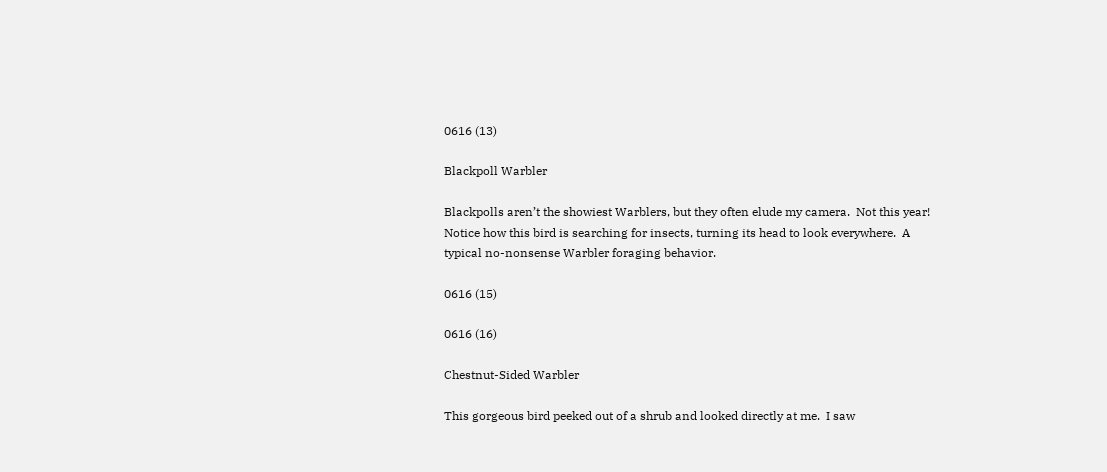0616 (13)

Blackpoll Warbler

Blackpolls aren’t the showiest Warblers, but they often elude my camera.  Not this year!  Notice how this bird is searching for insects, turning its head to look everywhere.  A typical no-nonsense Warbler foraging behavior.

0616 (15)

0616 (16)

Chestnut-Sided Warbler

This gorgeous bird peeked out of a shrub and looked directly at me.  I saw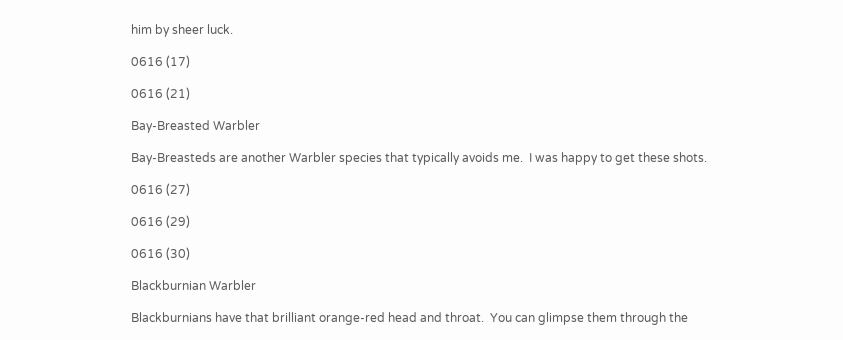him by sheer luck.

0616 (17)

0616 (21)

Bay-Breasted Warbler

Bay-Breasteds are another Warbler species that typically avoids me.  I was happy to get these shots.

0616 (27)

0616 (29)

0616 (30)

Blackburnian Warbler

Blackburnians have that brilliant orange-red head and throat.  You can glimpse them through the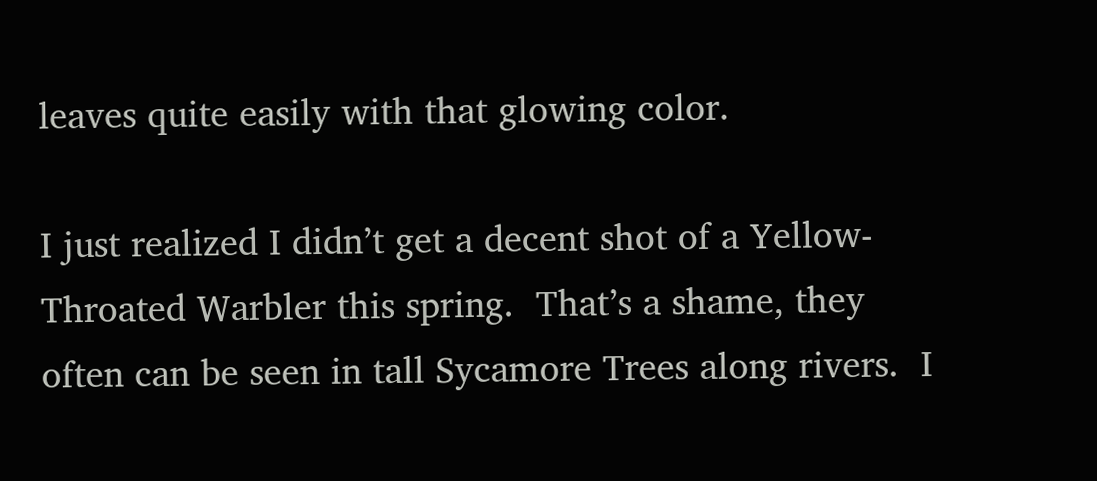leaves quite easily with that glowing color.

I just realized I didn’t get a decent shot of a Yellow-Throated Warbler this spring.  That’s a shame, they often can be seen in tall Sycamore Trees along rivers.  I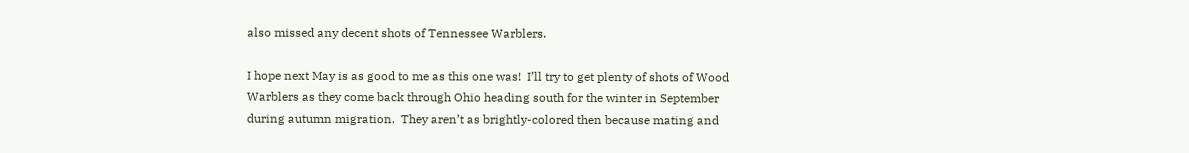also missed any decent shots of Tennessee Warblers.

I hope next May is as good to me as this one was!  I’ll try to get plenty of shots of Wood Warblers as they come back through Ohio heading south for the winter in September during autumn migration.  They aren’t as brightly-colored then because mating and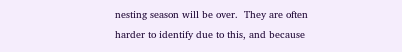nesting season will be over.  They are often harder to identify due to this, and because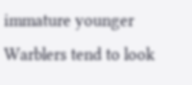immature younger Warblers tend to look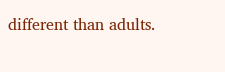different than adults.